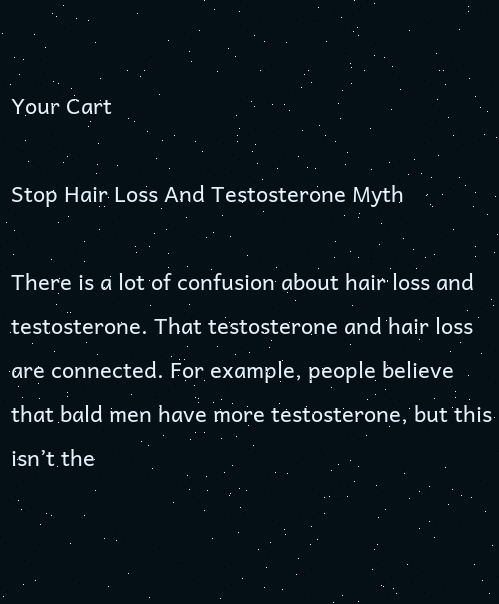Your Cart

Stop Hair Loss And Testosterone Myth

There is a lot of confusion about hair loss and testosterone. That testosterone and hair loss are connected. For example, people believe that bald men have more testosterone, but this isn’t the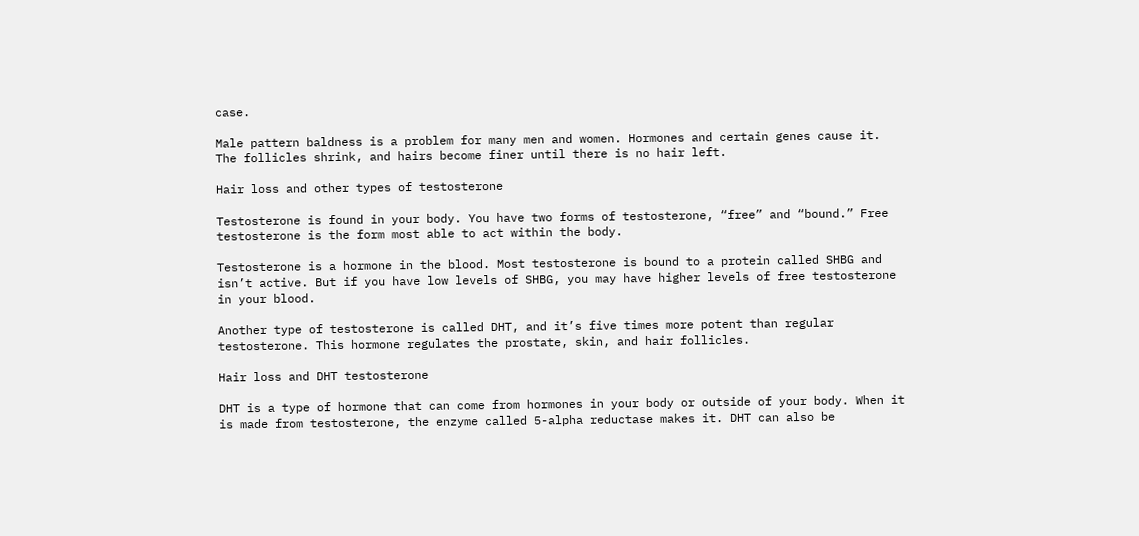case.

Male pattern baldness is a problem for many men and women. Hormones and certain genes cause it. The follicles shrink, and hairs become finer until there is no hair left.

Hair loss and other types of testosterone

Testosterone is found in your body. You have two forms of testosterone, “free” and “bound.” Free testosterone is the form most able to act within the body.

Testosterone is a hormone in the blood. Most testosterone is bound to a protein called SHBG and isn’t active. But if you have low levels of SHBG, you may have higher levels of free testosterone in your blood.

Another type of testosterone is called DHT, and it’s five times more potent than regular testosterone. This hormone regulates the prostate, skin, and hair follicles.

Hair loss and DHT testosterone

DHT is a type of hormone that can come from hormones in your body or outside of your body. When it is made from testosterone, the enzyme called 5-alpha reductase makes it. DHT can also be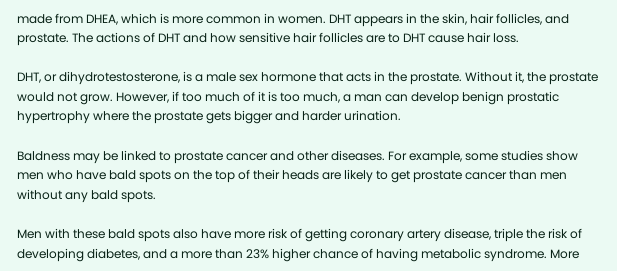made from DHEA, which is more common in women. DHT appears in the skin, hair follicles, and prostate. The actions of DHT and how sensitive hair follicles are to DHT cause hair loss.

DHT, or dihydrotestosterone, is a male sex hormone that acts in the prostate. Without it, the prostate would not grow. However, if too much of it is too much, a man can develop benign prostatic hypertrophy where the prostate gets bigger and harder urination.

Baldness may be linked to prostate cancer and other diseases. For example, some studies show men who have bald spots on the top of their heads are likely to get prostate cancer than men without any bald spots.

Men with these bald spots also have more risk of getting coronary artery disease, triple the risk of developing diabetes, and a more than 23% higher chance of having metabolic syndrome. More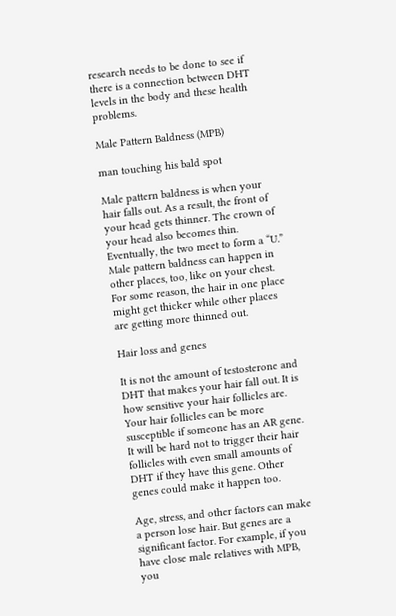research needs to be done to see if there is a connection between DHT levels in the body and these health problems.

Male Pattern Baldness (MPB)

man touching his bald spot

Male pattern baldness is when your hair falls out. As a result, the front of your head gets thinner. The crown of your head also becomes thin. Eventually, the two meet to form a “U.” Male pattern baldness can happen in other places, too, like on your chest. For some reason, the hair in one place might get thicker while other places are getting more thinned out.

Hair loss and genes

It is not the amount of testosterone and DHT that makes your hair fall out. It is how sensitive your hair follicles are. Your hair follicles can be more susceptible if someone has an AR gene. It will be hard not to trigger their hair follicles with even small amounts of DHT if they have this gene. Other genes could make it happen too.

Age, stress, and other factors can make a person lose hair. But genes are a significant factor. For example, if you have close male relatives with MPB, you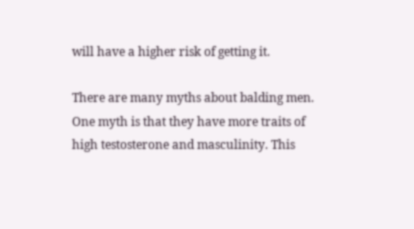will have a higher risk of getting it.

There are many myths about balding men. One myth is that they have more traits of high testosterone and masculinity. This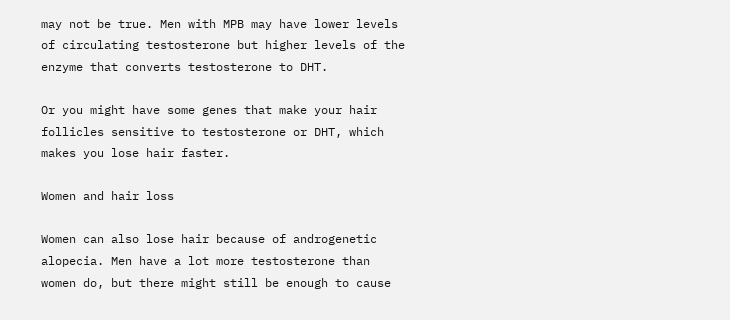may not be true. Men with MPB may have lower levels of circulating testosterone but higher levels of the enzyme that converts testosterone to DHT.

Or you might have some genes that make your hair follicles sensitive to testosterone or DHT, which makes you lose hair faster.

Women and hair loss

Women can also lose hair because of androgenetic alopecia. Men have a lot more testosterone than women do, but there might still be enough to cause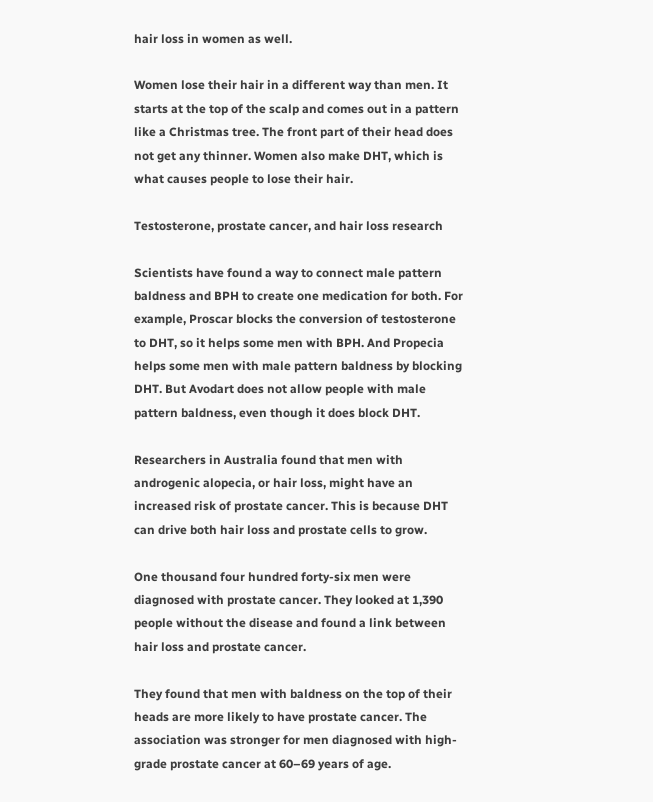hair loss in women as well.

Women lose their hair in a different way than men. It starts at the top of the scalp and comes out in a pattern like a Christmas tree. The front part of their head does not get any thinner. Women also make DHT, which is what causes people to lose their hair.

Testosterone, prostate cancer, and hair loss research

Scientists have found a way to connect male pattern baldness and BPH to create one medication for both. For example, Proscar blocks the conversion of testosterone to DHT, so it helps some men with BPH. And Propecia helps some men with male pattern baldness by blocking DHT. But Avodart does not allow people with male pattern baldness, even though it does block DHT.

Researchers in Australia found that men with androgenic alopecia, or hair loss, might have an increased risk of prostate cancer. This is because DHT can drive both hair loss and prostate cells to grow.

One thousand four hundred forty-six men were diagnosed with prostate cancer. They looked at 1,390 people without the disease and found a link between hair loss and prostate cancer.

They found that men with baldness on the top of their heads are more likely to have prostate cancer. The association was stronger for men diagnosed with high-grade prostate cancer at 60–69 years of age.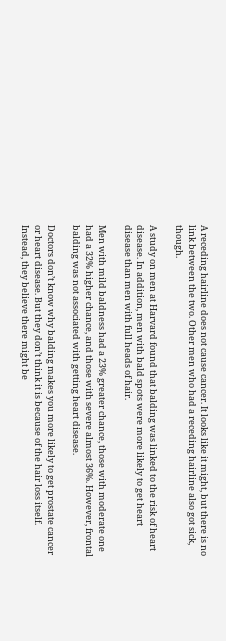A receding hairline does not cause cancer. It looks like it might, but there is no link between the two. Other men who had a receding hairline also got sick, though.

A study on men at Harvard found that balding was linked to the risk of heart disease. In addition, men with bald spots were more likely to get heart disease than men with full heads of hair.

Men with mild baldness had a 23% greater chance, those with moderate one had a 32% higher chance, and those with severe almost 36%. However, frontal balding was not associated with getting heart disease.

Doctors don’t know why balding makes you more likely to get prostate cancer or heart disease. But they don’t think it is because of the hair loss itself. Instead, they believe there might be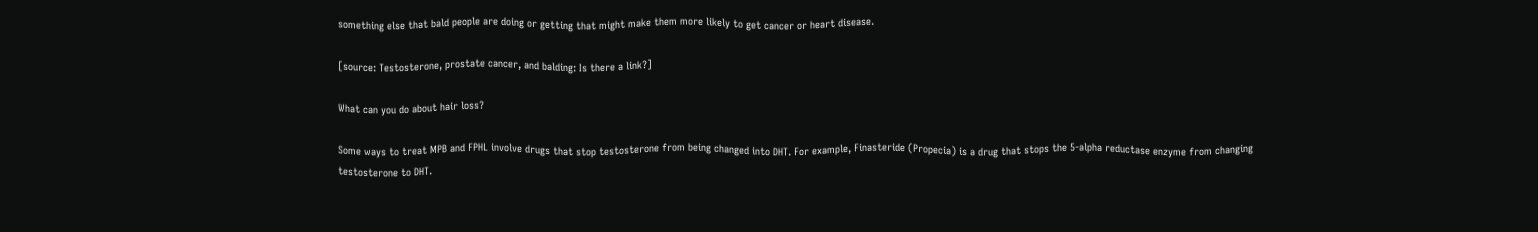something else that bald people are doing or getting that might make them more likely to get cancer or heart disease.

[source: Testosterone, prostate cancer, and balding: Is there a link?]

What can you do about hair loss?

Some ways to treat MPB and FPHL involve drugs that stop testosterone from being changed into DHT. For example, Finasteride (Propecia) is a drug that stops the 5-alpha reductase enzyme from changing testosterone to DHT.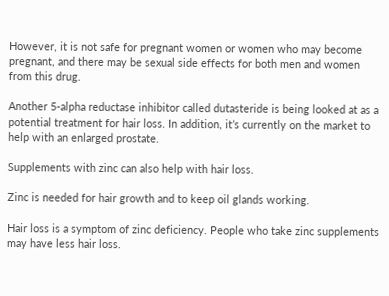However, it is not safe for pregnant women or women who may become pregnant, and there may be sexual side effects for both men and women from this drug.

Another 5-alpha reductase inhibitor called dutasteride is being looked at as a potential treatment for hair loss. In addition, it’s currently on the market to help with an enlarged prostate.

Supplements with zinc can also help with hair loss.

Zinc is needed for hair growth and to keep oil glands working.

Hair loss is a symptom of zinc deficiency. People who take zinc supplements may have less hair loss.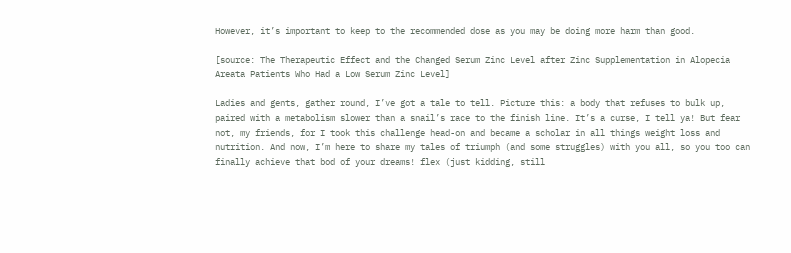However, it’s important to keep to the recommended dose as you may be doing more harm than good.

[source: The Therapeutic Effect and the Changed Serum Zinc Level after Zinc Supplementation in Alopecia Areata Patients Who Had a Low Serum Zinc Level]

Ladies and gents, gather round, I’ve got a tale to tell. Picture this: a body that refuses to bulk up, paired with a metabolism slower than a snail’s race to the finish line. It’s a curse, I tell ya! But fear not, my friends, for I took this challenge head-on and became a scholar in all things weight loss and nutrition. And now, I’m here to share my tales of triumph (and some struggles) with you all, so you too can finally achieve that bod of your dreams! flex (just kidding, still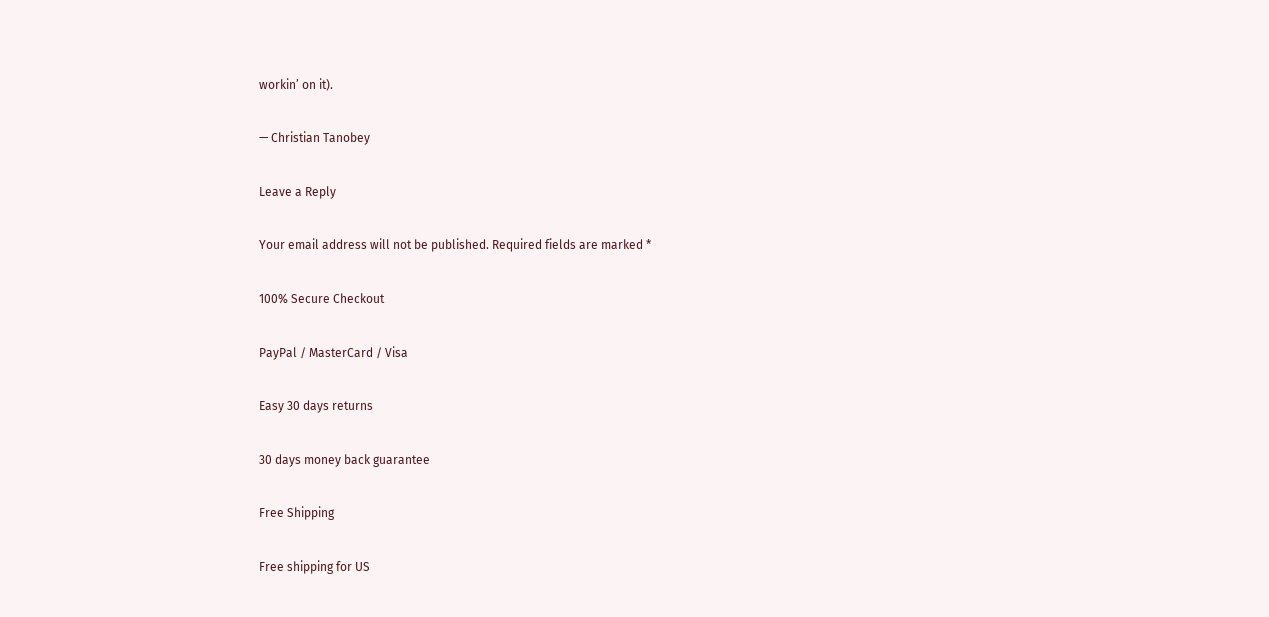workin’ on it).

— Christian Tanobey

Leave a Reply

Your email address will not be published. Required fields are marked *

100% Secure Checkout

PayPal / MasterCard / Visa

Easy 30 days returns

30 days money back guarantee

Free Shipping

Free shipping for US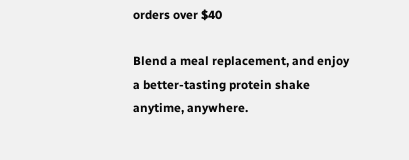orders over $40

Blend a meal replacement, and enjoy a better-tasting protein shake anytime, anywhere.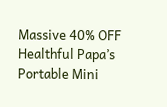Massive 40% OFF Healthful Papa’s Portable Mini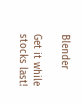Blender

Get it while stocks last!